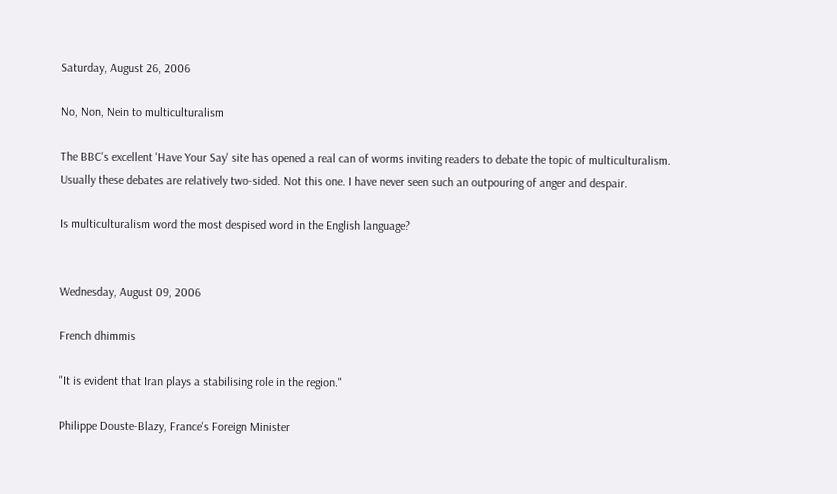Saturday, August 26, 2006

No, Non, Nein to multiculturalism

The BBC's excellent 'Have Your Say' site has opened a real can of worms inviting readers to debate the topic of multiculturalism. Usually these debates are relatively two-sided. Not this one. I have never seen such an outpouring of anger and despair.

Is multiculturalism word the most despised word in the English language?


Wednesday, August 09, 2006

French dhimmis

"It is evident that Iran plays a stabilising role in the region."

Philippe Douste-Blazy, France's Foreign Minister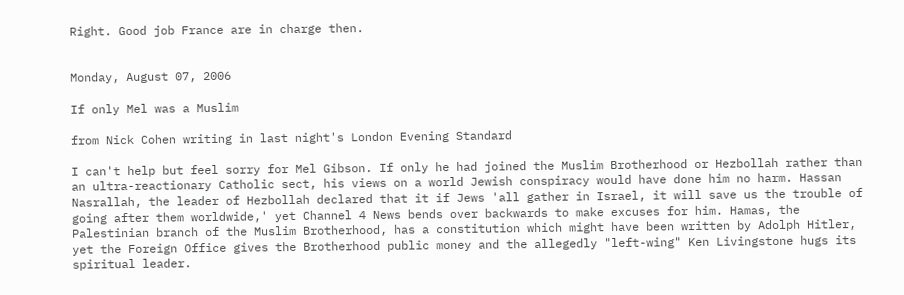Right. Good job France are in charge then.


Monday, August 07, 2006

If only Mel was a Muslim

from Nick Cohen writing in last night's London Evening Standard

I can't help but feel sorry for Mel Gibson. If only he had joined the Muslim Brotherhood or Hezbollah rather than an ultra-reactionary Catholic sect, his views on a world Jewish conspiracy would have done him no harm. Hassan Nasrallah, the leader of Hezbollah declared that it if Jews 'all gather in Israel, it will save us the trouble of going after them worldwide,' yet Channel 4 News bends over backwards to make excuses for him. Hamas, the Palestinian branch of the Muslim Brotherhood, has a constitution which might have been written by Adolph Hitler, yet the Foreign Office gives the Brotherhood public money and the allegedly "left-wing" Ken Livingstone hugs its spiritual leader.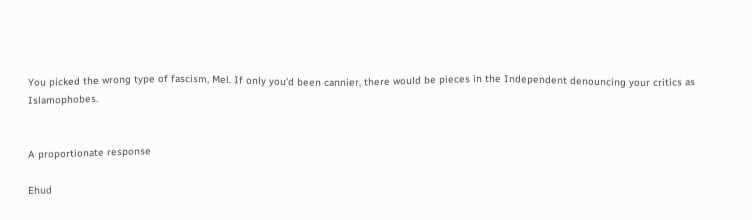You picked the wrong type of fascism, Mel. If only you'd been cannier, there would be pieces in the Independent denouncing your critics as Islamophobes.


A proportionate response

Ehud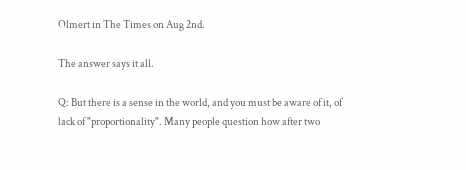Olmert in The Times on Aug 2nd.

The answer says it all.

Q: But there is a sense in the world, and you must be aware of it, of lack of "proportionality". Many people question how after two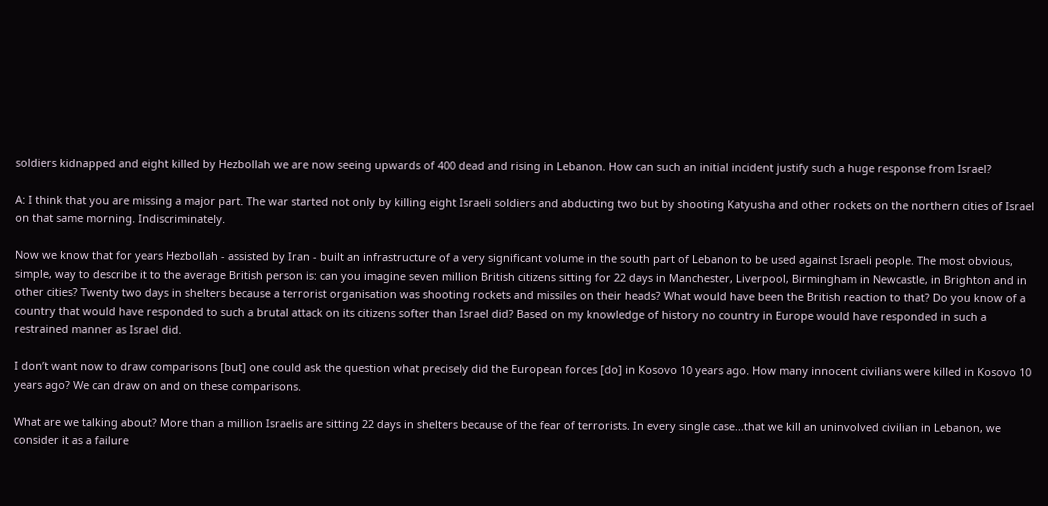soldiers kidnapped and eight killed by Hezbollah we are now seeing upwards of 400 dead and rising in Lebanon. How can such an initial incident justify such a huge response from Israel?

A: I think that you are missing a major part. The war started not only by killing eight Israeli soldiers and abducting two but by shooting Katyusha and other rockets on the northern cities of Israel on that same morning. Indiscriminately.

Now we know that for years Hezbollah - assisted by Iran - built an infrastructure of a very significant volume in the south part of Lebanon to be used against Israeli people. The most obvious, simple, way to describe it to the average British person is: can you imagine seven million British citizens sitting for 22 days in Manchester, Liverpool, Birmingham in Newcastle, in Brighton and in other cities? Twenty two days in shelters because a terrorist organisation was shooting rockets and missiles on their heads? What would have been the British reaction to that? Do you know of a country that would have responded to such a brutal attack on its citizens softer than Israel did? Based on my knowledge of history no country in Europe would have responded in such a restrained manner as Israel did.

I don’t want now to draw comparisons [but] one could ask the question what precisely did the European forces [do] in Kosovo 10 years ago. How many innocent civilians were killed in Kosovo 10 years ago? We can draw on and on these comparisons.

What are we talking about? More than a million Israelis are sitting 22 days in shelters because of the fear of terrorists. In every single case...that we kill an uninvolved civilian in Lebanon, we consider it as a failure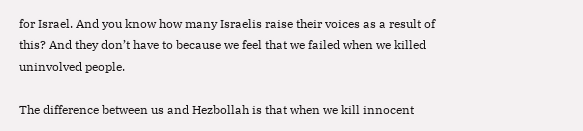for Israel. And you know how many Israelis raise their voices as a result of this? And they don’t have to because we feel that we failed when we killed uninvolved people.

The difference between us and Hezbollah is that when we kill innocent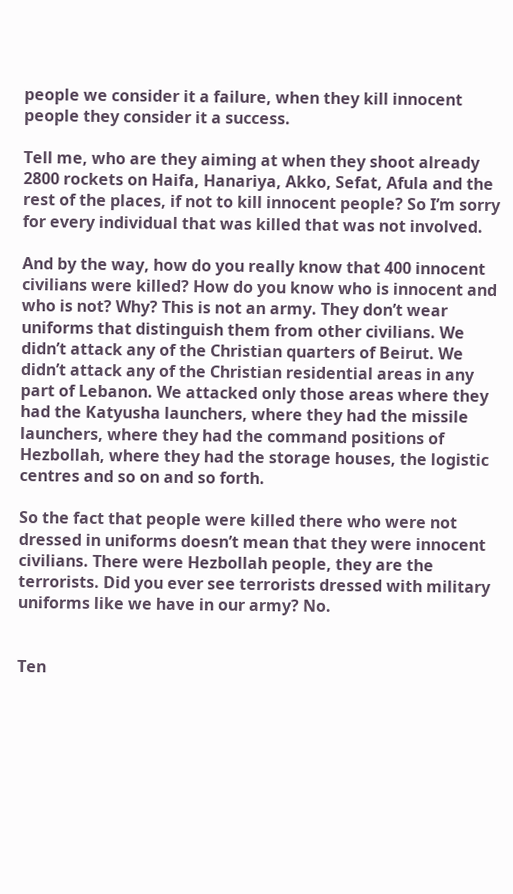people we consider it a failure, when they kill innocent people they consider it a success.

Tell me, who are they aiming at when they shoot already 2800 rockets on Haifa, Hanariya, Akko, Sefat, Afula and the rest of the places, if not to kill innocent people? So I’m sorry for every individual that was killed that was not involved.

And by the way, how do you really know that 400 innocent civilians were killed? How do you know who is innocent and who is not? Why? This is not an army. They don’t wear uniforms that distinguish them from other civilians. We didn’t attack any of the Christian quarters of Beirut. We didn’t attack any of the Christian residential areas in any part of Lebanon. We attacked only those areas where they had the Katyusha launchers, where they had the missile launchers, where they had the command positions of Hezbollah, where they had the storage houses, the logistic centres and so on and so forth.

So the fact that people were killed there who were not dressed in uniforms doesn’t mean that they were innocent civilians. There were Hezbollah people, they are the terrorists. Did you ever see terrorists dressed with military uniforms like we have in our army? No.


Ten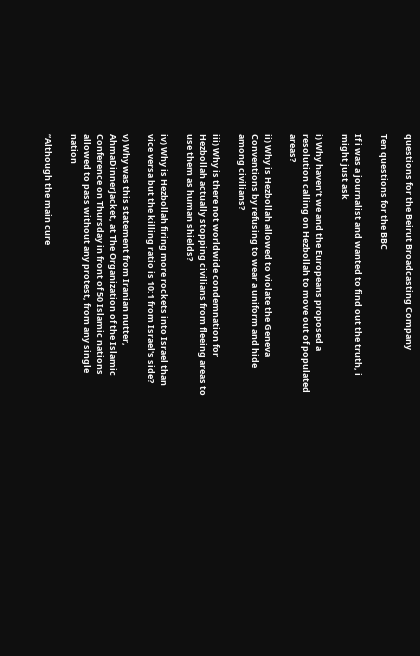questions for the Beirut Broadcasting Company

Ten questions for the BBC

If i was a journalist and wanted to find out the truth, i might just ask

i) Why haven’t we and the Europeans proposed a resolution calling on Hezbollah to move out of populated areas?

ii) Why is Hezbollah allowed to violate the Geneva Conventions by refusing to wear a uniform and hide among civilians?

iii) Why is there not worldwide condemnation for Hezbollah actually stopping civilians from fleeing areas to use them as human shields?

iv) Why is Hezbollah firing more rockets into Israel than vice versa but the killing ratio is 10:1 from Israel's side?

v) Why was this statement from Iranian nutter, AhmaDinnerJacket, at The Organization of the Islamic Conference on Thursday in front of 50 Islamic nations allowed to pass without any protest, from any single nation

“Although the main cure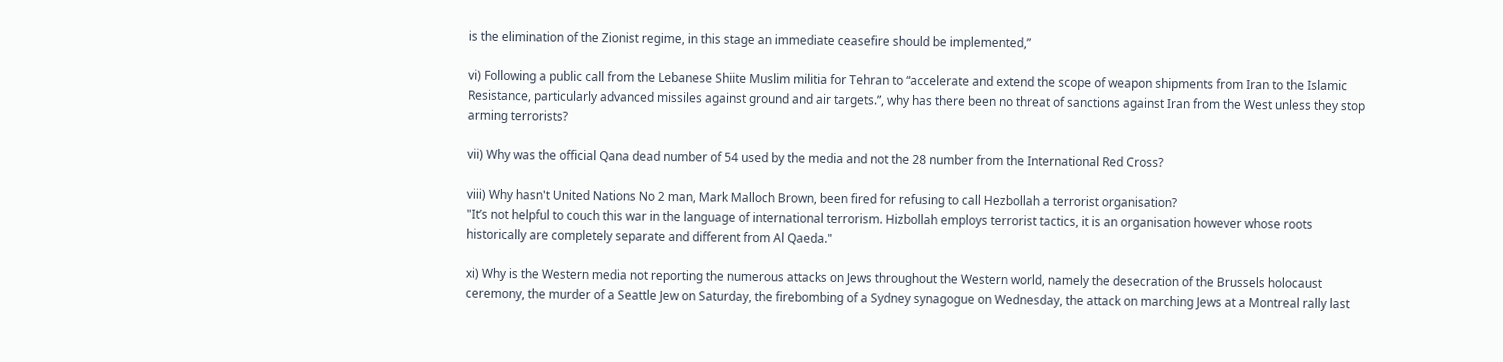is the elimination of the Zionist regime, in this stage an immediate ceasefire should be implemented,”

vi) Following a public call from the Lebanese Shiite Muslim militia for Tehran to “accelerate and extend the scope of weapon shipments from Iran to the Islamic Resistance, particularly advanced missiles against ground and air targets.”, why has there been no threat of sanctions against Iran from the West unless they stop arming terrorists?

vii) Why was the official Qana dead number of 54 used by the media and not the 28 number from the International Red Cross?

viii) Why hasn't United Nations No 2 man, Mark Malloch Brown, been fired for refusing to call Hezbollah a terrorist organisation?
"It’s not helpful to couch this war in the language of international terrorism. Hizbollah employs terrorist tactics, it is an organisation however whose roots historically are completely separate and different from Al Qaeda."

xi) Why is the Western media not reporting the numerous attacks on Jews throughout the Western world, namely the desecration of the Brussels holocaust ceremony, the murder of a Seattle Jew on Saturday, the firebombing of a Sydney synagogue on Wednesday, the attack on marching Jews at a Montreal rally last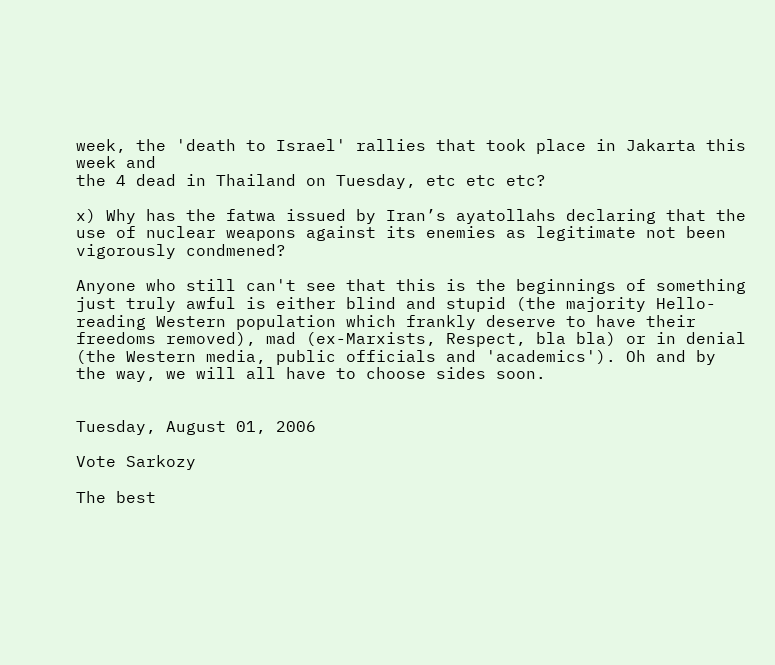week, the 'death to Israel' rallies that took place in Jakarta this week and
the 4 dead in Thailand on Tuesday, etc etc etc?

x) Why has the fatwa issued by Iran’s ayatollahs declaring that the use of nuclear weapons against its enemies as legitimate not been vigorously condmened?

Anyone who still can't see that this is the beginnings of something just truly awful is either blind and stupid (the majority Hello-reading Western population which frankly deserve to have their freedoms removed), mad (ex-Marxists, Respect, bla bla) or in denial (the Western media, public officials and 'academics'). Oh and by the way, we will all have to choose sides soon.


Tuesday, August 01, 2006

Vote Sarkozy

The best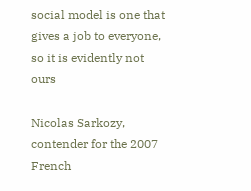social model is one that gives a job to everyone, so it is evidently not ours

Nicolas Sarkozy, contender for the 2007 French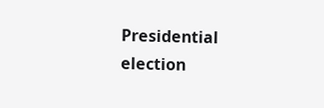Presidential election